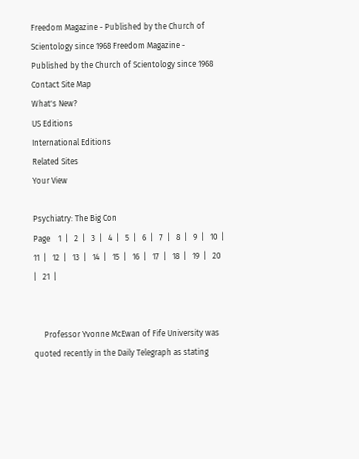Freedom Magazine - Published by the Church of Scientology since 1968 Freedom Magazine - Published by the Church of Scientology since 1968
Contact Site Map
What's New?
US Editions
International Editions
Related Sites
Your View

Psychiatry: The Big Con
Page    1  |   2  |   3  |   4  |   5  |   6  |   7  |   8  |   9  |   10  |   11  |   12  |   13  |   14  |   15  |   16  |   17  |   18  |   19  |   20  |   21  |


     Professor Yvonne McEwan of Fife University was quoted recently in the Daily Telegraph as stating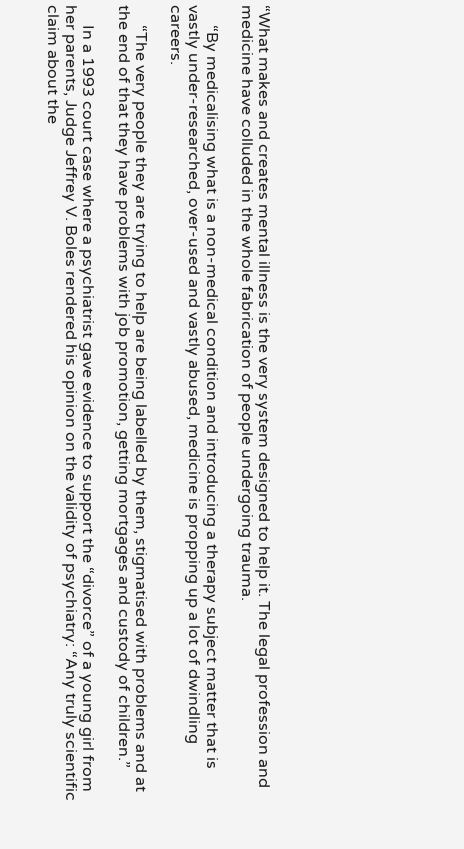“What makes and creates mental illness is the very system designed to help it. The legal profession and medicine have colluded in the whole fabrication of people undergoing trauma.

     “By medicalising what is a non-medical condition and introducing a therapy subject matter that is vastly under-researched, over-used and vastly abused, medicine is propping up a lot of dwindling careers.

     “The very people they are trying to help are being labelled by them, stigmatised with problems and at the end of that they have problems with job promotion, getting mortgages and custody of children.”

     In a 1993 court case where a psychiatrist gave evidence to support the “divorce” of a young girl from her parents, Judge Jeffrey V. Boles rendered his opinion on the validity of psychiatry: “Any truly scientific claim about the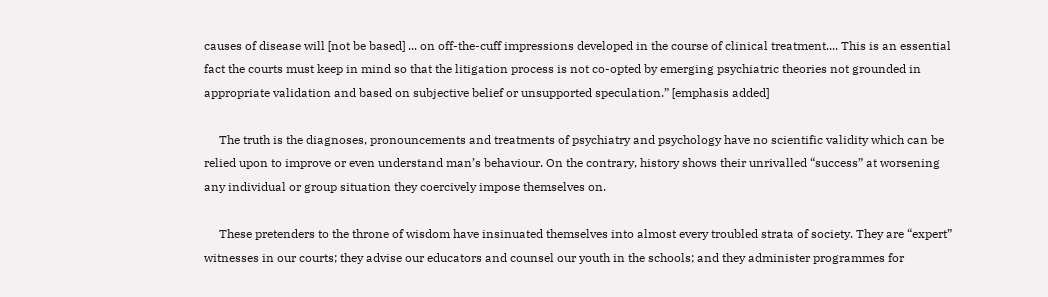causes of disease will [not be based] ... on off-the-cuff impressions developed in the course of clinical treatment.... This is an essential fact the courts must keep in mind so that the litigation process is not co-opted by emerging psychiatric theories not grounded in appropriate validation and based on subjective belief or unsupported speculation.” [emphasis added]

     The truth is the diagnoses, pronouncements and treatments of psychiatry and psychology have no scientific validity which can be relied upon to improve or even understand man’s behaviour. On the contrary, history shows their unrivalled “success” at worsening any individual or group situation they coercively impose themselves on.

     These pretenders to the throne of wisdom have insinuated themselves into almost every troubled strata of society. They are “expert” witnesses in our courts; they advise our educators and counsel our youth in the schools; and they administer programmes for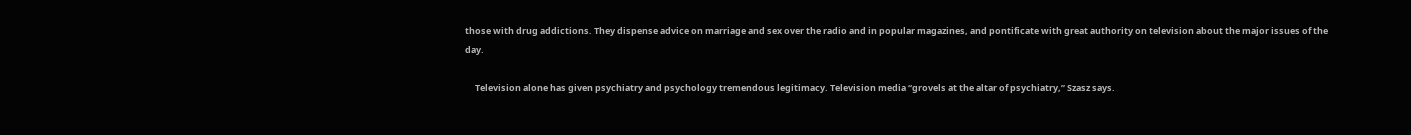those with drug addictions. They dispense advice on marriage and sex over the radio and in popular magazines, and pontificate with great authority on television about the major issues of the day.

     Television alone has given psychiatry and psychology tremendous legitimacy. Television media “grovels at the altar of psychiatry,” Szasz says.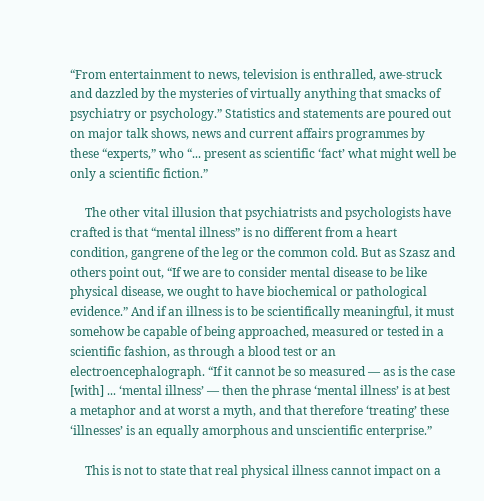“From entertainment to news, television is enthralled, awe-struck and dazzled by the mysteries of virtually anything that smacks of psychiatry or psychology.” Statistics and statements are poured out on major talk shows, news and current affairs programmes by these “experts,” who “... present as scientific ‘fact’ what might well be only a scientific fiction.”

     The other vital illusion that psychiatrists and psychologists have crafted is that “mental illness” is no different from a heart condition, gangrene of the leg or the common cold. But as Szasz and others point out, “If we are to consider mental disease to be like physical disease, we ought to have biochemical or pathological evidence.” And if an illness is to be scientifically meaningful, it must somehow be capable of being approached, measured or tested in a scientific fashion, as through a blood test or an electroencephalograph. “If it cannot be so measured — as is the case [with] ... ‘mental illness’ — then the phrase ‘mental illness’ is at best a metaphor and at worst a myth, and that therefore ‘treating’ these ‘illnesses’ is an equally amorphous and unscientific enterprise.”

     This is not to state that real physical illness cannot impact on a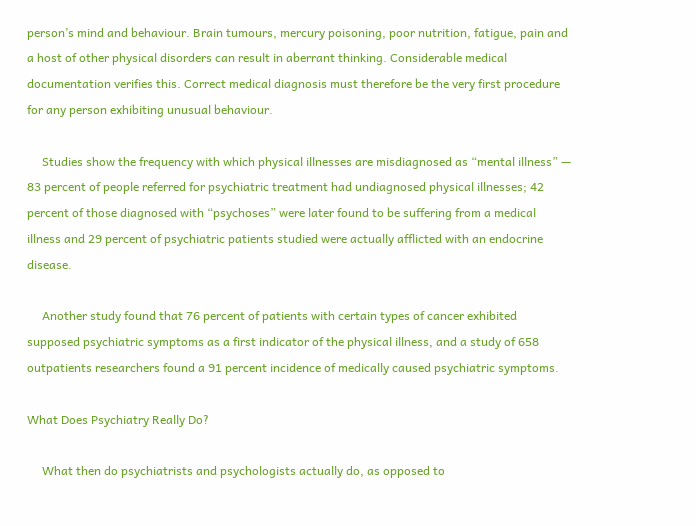person’s mind and behaviour. Brain tumours, mercury poisoning, poor nutrition, fatigue, pain and a host of other physical disorders can result in aberrant thinking. Considerable medical documentation verifies this. Correct medical diagnosis must therefore be the very first procedure for any person exhibiting unusual behaviour.

     Studies show the frequency with which physical illnesses are misdiagnosed as “mental illness” — 83 percent of people referred for psychiatric treatment had undiagnosed physical illnesses; 42 percent of those diagnosed with “psychoses” were later found to be suffering from a medical illness and 29 percent of psychiatric patients studied were actually afflicted with an endocrine disease.

     Another study found that 76 percent of patients with certain types of cancer exhibited supposed psychiatric symptoms as a first indicator of the physical illness, and a study of 658 outpatients researchers found a 91 percent incidence of medically caused psychiatric symptoms.

What Does Psychiatry Really Do?

     What then do psychiatrists and psychologists actually do, as opposed to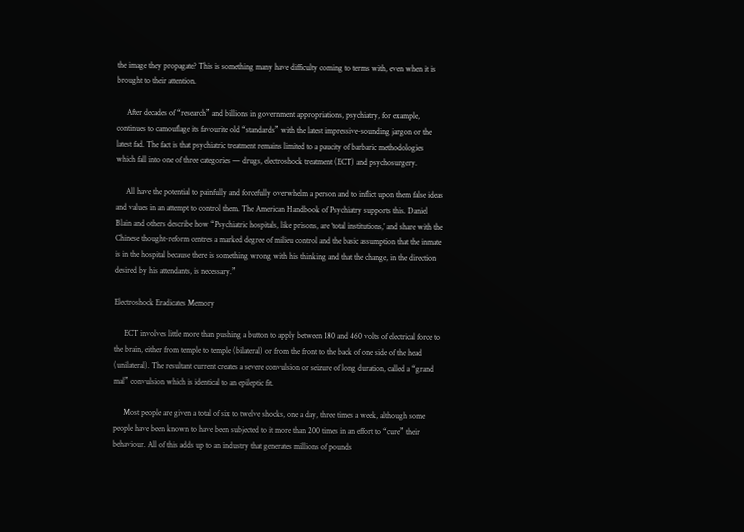the image they propagate? This is something many have difficulty coming to terms with, even when it is brought to their attention.

     After decades of “research” and billions in government appropriations, psychiatry, for example, continues to camouflage its favourite old “standards” with the latest impressive-sounding jargon or the latest fad. The fact is that psychiatric treatment remains limited to a paucity of barbaric methodologies which fall into one of three categories — drugs, electroshock treatment (ECT) and psychosurgery.

     All have the potential to painfully and forcefully overwhelm a person and to inflict upon them false ideas and values in an attempt to control them. The American Handbook of Psychiatry supports this. Daniel Blain and others describe how “Psychiatric hospitals, like prisons, are ‘total institutions,’ and share with the Chinese thought-reform centres a marked degree of milieu control and the basic assumption that the inmate is in the hospital because there is something wrong with his thinking and that the change, in the direction desired by his attendants, is necessary.”

Electroshock Eradicates Memory

     ECT involves little more than pushing a button to apply between 180 and 460 volts of electrical force to the brain, either from temple to temple (bilateral) or from the front to the back of one side of the head (unilateral). The resultant current creates a severe convulsion or seizure of long duration, called a “grand mal” convulsion which is identical to an epileptic fit.

     Most people are given a total of six to twelve shocks, one a day, three times a week, although some people have been known to have been subjected to it more than 200 times in an effort to “cure” their behaviour. All of this adds up to an industry that generates millions of pounds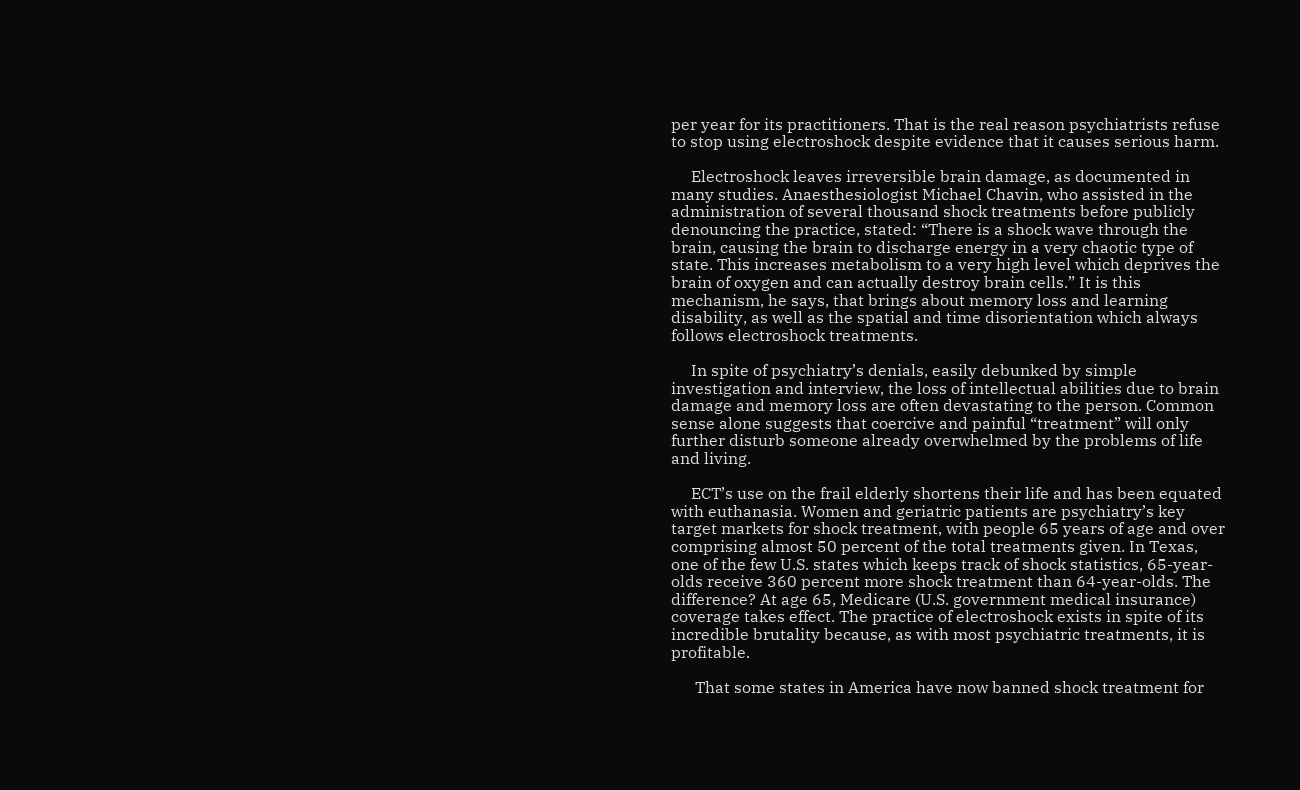per year for its practitioners. That is the real reason psychiatrists refuse to stop using electroshock despite evidence that it causes serious harm.

     Electroshock leaves irreversible brain damage, as documented in many studies. Anaesthesiologist Michael Chavin, who assisted in the administration of several thousand shock treatments before publicly denouncing the practice, stated: “There is a shock wave through the brain, causing the brain to discharge energy in a very chaotic type of state. This increases metabolism to a very high level which deprives the brain of oxygen and can actually destroy brain cells.” It is this mechanism, he says, that brings about memory loss and learning disability, as well as the spatial and time disorientation which always follows electroshock treatments.

     In spite of psychiatry’s denials, easily debunked by simple investigation and interview, the loss of intellectual abilities due to brain damage and memory loss are often devastating to the person. Common sense alone suggests that coercive and painful “treatment” will only further disturb someone already overwhelmed by the problems of life and living.

     ECT’s use on the frail elderly shortens their life and has been equated with euthanasia. Women and geriatric patients are psychiatry’s key target markets for shock treatment, with people 65 years of age and over comprising almost 50 percent of the total treatments given. In Texas, one of the few U.S. states which keeps track of shock statistics, 65-year-olds receive 360 percent more shock treatment than 64-year-olds. The difference? At age 65, Medicare (U.S. government medical insurance) coverage takes effect. The practice of electroshock exists in spite of its incredible brutality because, as with most psychiatric treatments, it is profitable.

      That some states in America have now banned shock treatment for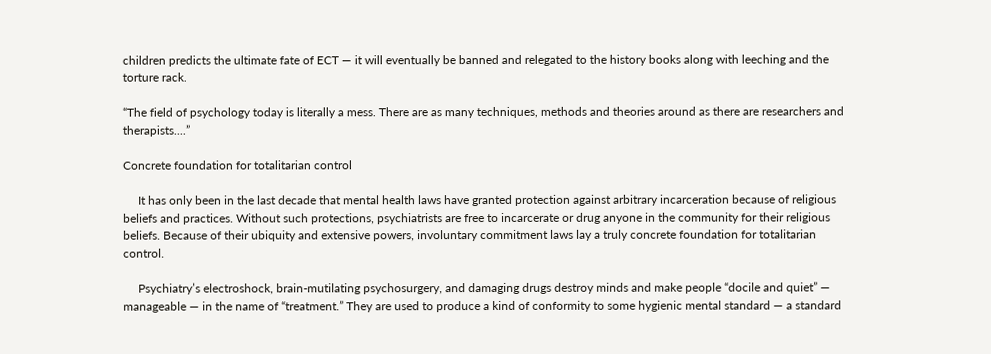children predicts the ultimate fate of ECT — it will eventually be banned and relegated to the history books along with leeching and the torture rack.

“The field of psychology today is literally a mess. There are as many techniques, methods and theories around as there are researchers and therapists....”

Concrete foundation for totalitarian control

     It has only been in the last decade that mental health laws have granted protection against arbitrary incarceration because of religious beliefs and practices. Without such protections, psychiatrists are free to incarcerate or drug anyone in the community for their religious beliefs. Because of their ubiquity and extensive powers, involuntary commitment laws lay a truly concrete foundation for totalitarian control.

     Psychiatry’s electroshock, brain-mutilating psychosurgery, and damaging drugs destroy minds and make people “docile and quiet” — manageable — in the name of “treatment.” They are used to produce a kind of conformity to some hygienic mental standard — a standard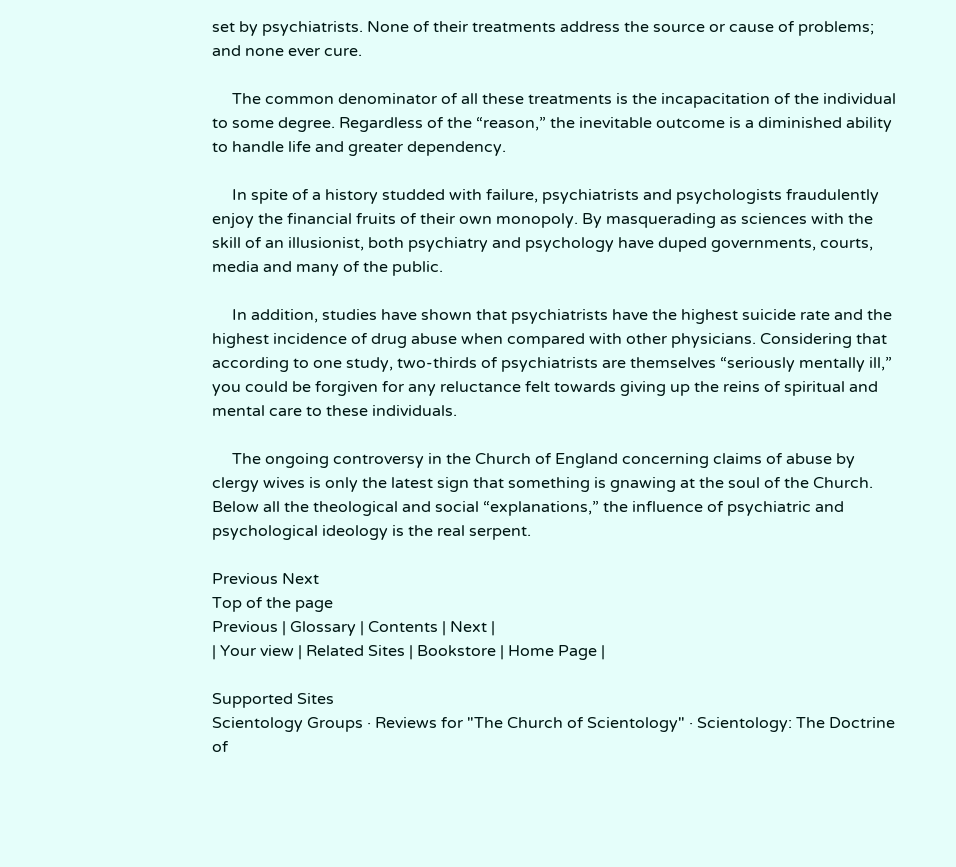set by psychiatrists. None of their treatments address the source or cause of problems; and none ever cure.

     The common denominator of all these treatments is the incapacitation of the individual to some degree. Regardless of the “reason,” the inevitable outcome is a diminished ability to handle life and greater dependency.

     In spite of a history studded with failure, psychiatrists and psychologists fraudulently enjoy the financial fruits of their own monopoly. By masquerading as sciences with the skill of an illusionist, both psychiatry and psychology have duped governments, courts, media and many of the public.

     In addition, studies have shown that psychiatrists have the highest suicide rate and the highest incidence of drug abuse when compared with other physicians. Considering that according to one study, two-thirds of psychiatrists are themselves “seriously mentally ill,” you could be forgiven for any reluctance felt towards giving up the reins of spiritual and mental care to these individuals.

     The ongoing controversy in the Church of England concerning claims of abuse by clergy wives is only the latest sign that something is gnawing at the soul of the Church. Below all the theological and social “explanations,” the influence of psychiatric and psychological ideology is the real serpent.

Previous Next
Top of the page
Previous | Glossary | Contents | Next |
| Your view | Related Sites | Bookstore | Home Page |

Supported Sites
Scientology Groups · Reviews for "The Church of Scientology" · Scientology: The Doctrine of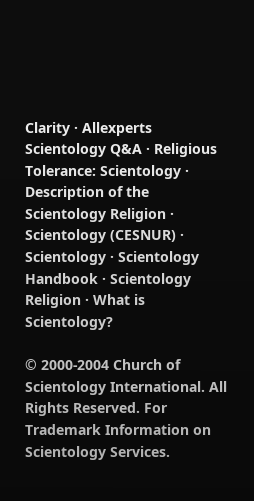Clarity · Allexperts Scientology Q&A · Religious Tolerance: Scientology · Description of the Scientology Religion · Scientology (CESNUR) · Scientology · Scientology Handbook · Scientology Religion · What is Scientology?

© 2000-2004 Church of Scientology International. All Rights Reserved. For Trademark Information on Scientology Services.